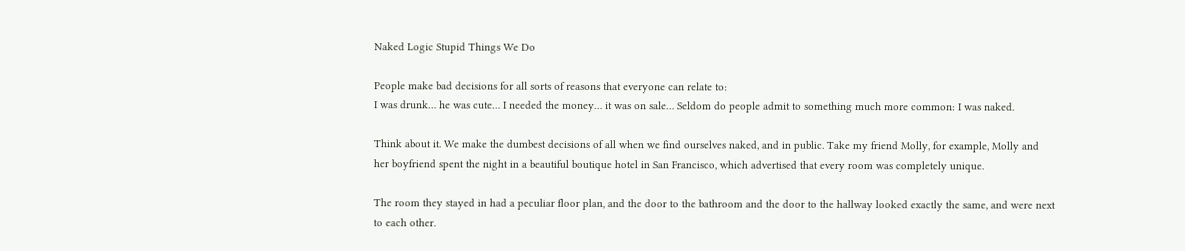Naked Logic Stupid Things We Do

People make bad decisions for all sorts of reasons that everyone can relate to:
I was drunk… he was cute… I needed the money… it was on sale… Seldom do people admit to something much more common: I was naked.

Think about it. We make the dumbest decisions of all when we find ourselves naked, and in public. Take my friend Molly, for example, Molly and her boyfriend spent the night in a beautiful boutique hotel in San Francisco, which advertised that every room was completely unique.

The room they stayed in had a peculiar floor plan, and the door to the bathroom and the door to the hallway looked exactly the same, and were next to each other.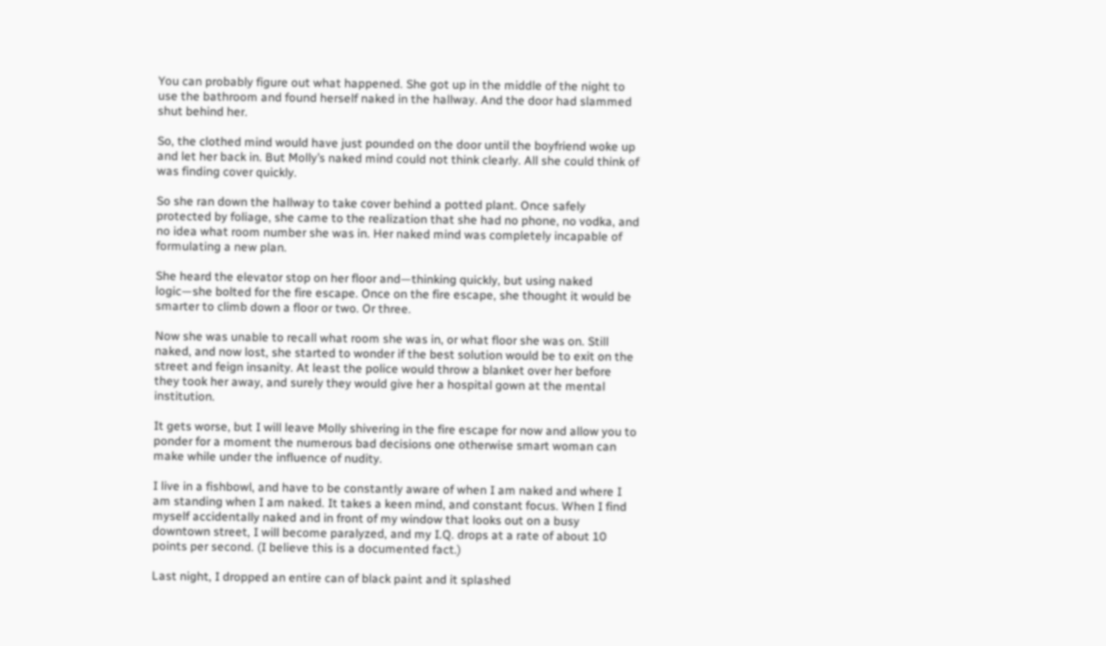You can probably figure out what happened. She got up in the middle of the night to use the bathroom and found herself naked in the hallway. And the door had slammed shut behind her.

So, the clothed mind would have just pounded on the door until the boyfriend woke up and let her back in. But Molly’s naked mind could not think clearly. All she could think of was finding cover quickly.

So she ran down the hallway to take cover behind a potted plant. Once safely protected by foliage, she came to the realization that she had no phone, no vodka, and no idea what room number she was in. Her naked mind was completely incapable of formulating a new plan.

She heard the elevator stop on her floor and—thinking quickly, but using naked logic—she bolted for the fire escape. Once on the fire escape, she thought it would be smarter to climb down a floor or two. Or three.

Now she was unable to recall what room she was in, or what floor she was on. Still naked, and now lost, she started to wonder if the best solution would be to exit on the street and feign insanity. At least the police would throw a blanket over her before they took her away, and surely they would give her a hospital gown at the mental institution.

It gets worse, but I will leave Molly shivering in the fire escape for now and allow you to ponder for a moment the numerous bad decisions one otherwise smart woman can make while under the influence of nudity.

I live in a fishbowl, and have to be constantly aware of when I am naked and where I am standing when I am naked. It takes a keen mind, and constant focus. When I find myself accidentally naked and in front of my window that looks out on a busy downtown street, I will become paralyzed, and my I.Q. drops at a rate of about 10 points per second. (I believe this is a documented fact.)

Last night, I dropped an entire can of black paint and it splashed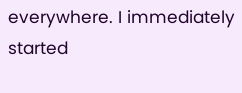everywhere. I immediately started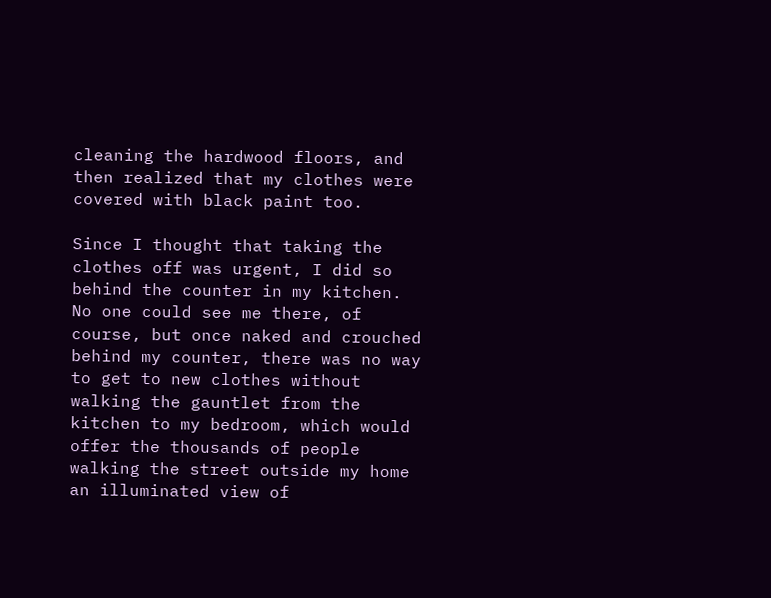cleaning the hardwood floors, and then realized that my clothes were covered with black paint too.

Since I thought that taking the clothes off was urgent, I did so behind the counter in my kitchen. No one could see me there, of course, but once naked and crouched behind my counter, there was no way to get to new clothes without walking the gauntlet from the kitchen to my bedroom, which would offer the thousands of people walking the street outside my home an illuminated view of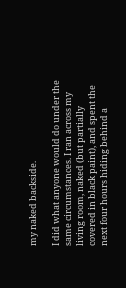my naked backside.

I did what anyone would do under the same circumstances. I ran across my living room, naked (but partially covered in black paint), and spent the next four hours hiding behind a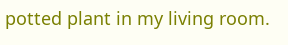potted plant in my living room.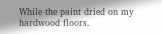While the paint dried on my hardwood floors.